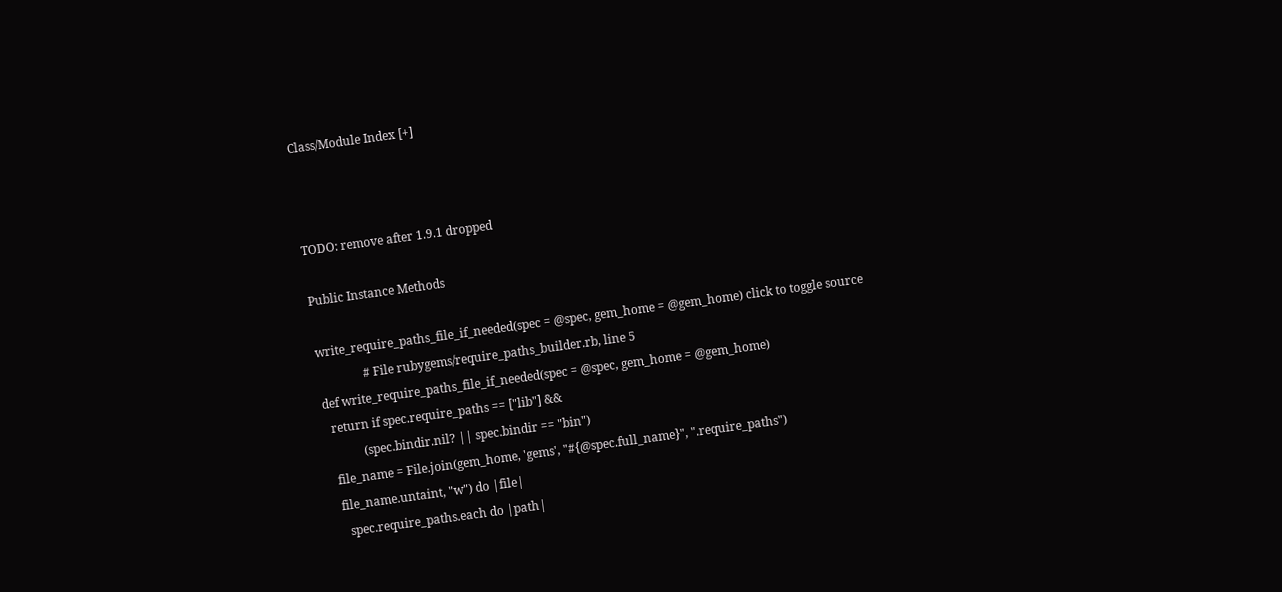Class/Module Index [+]



TODO: remove after 1.9.1 dropped

Public Instance Methods

write_require_paths_file_if_needed(spec = @spec, gem_home = @gem_home) click to toggle source
               # File rubygems/require_paths_builder.rb, line 5
def write_require_paths_file_if_needed(spec = @spec, gem_home = @gem_home)
  return if spec.require_paths == ["lib"] &&
            (spec.bindir.nil? || spec.bindir == "bin")
  file_name = File.join(gem_home, 'gems', "#{@spec.full_name}", ".require_paths")
  file_name.untaint, "w") do |file|
    spec.require_paths.each do |path|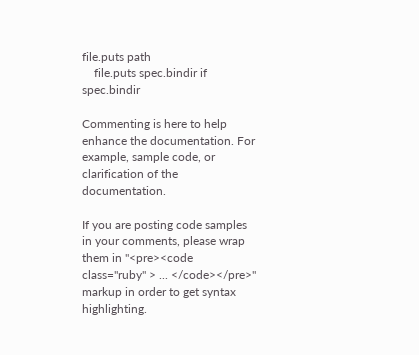file.puts path
    file.puts spec.bindir if spec.bindir

Commenting is here to help enhance the documentation. For example, sample code, or clarification of the documentation.

If you are posting code samples in your comments, please wrap them in "<pre><code class="ruby" > ... </code></pre>" markup in order to get syntax highlighting.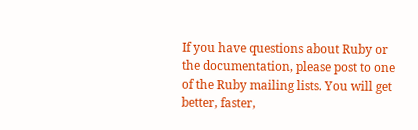If you have questions about Ruby or the documentation, please post to one of the Ruby mailing lists. You will get better, faster,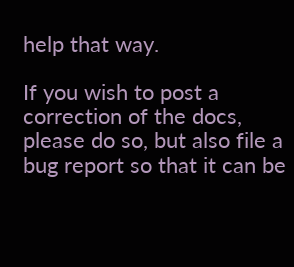help that way.

If you wish to post a correction of the docs, please do so, but also file a bug report so that it can be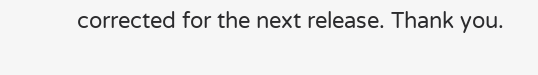corrected for the next release. Thank you.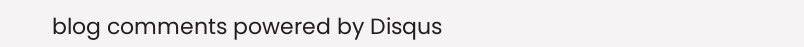blog comments powered by Disqus